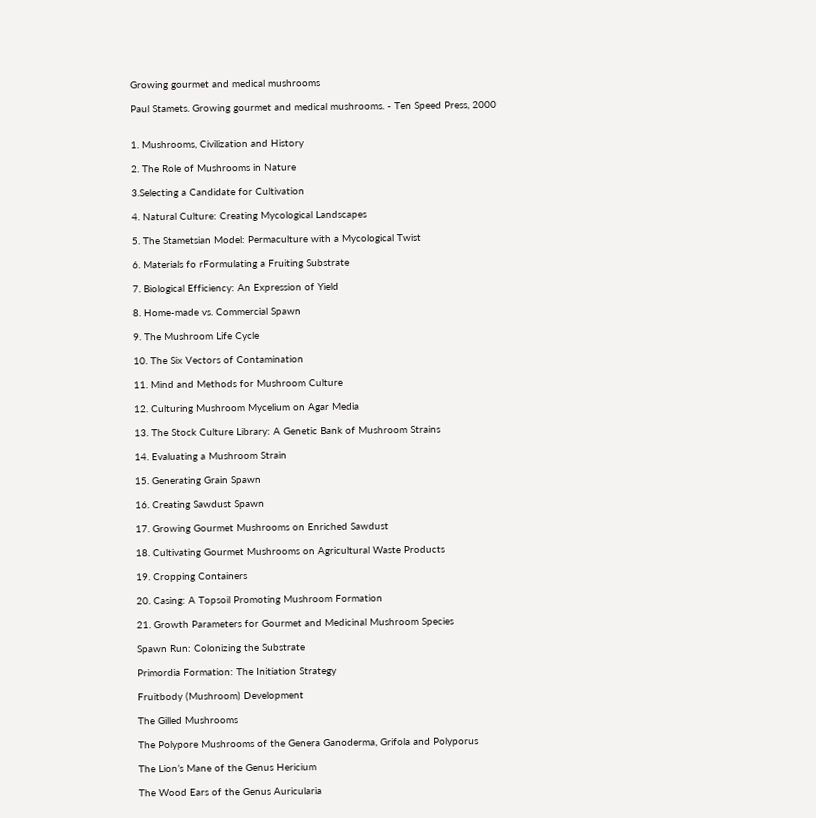Growing gourmet and medical mushrooms

Paul Stamets. Growing gourmet and medical mushrooms. - Ten Speed Press, 2000


1. Mushrooms, Civilization and History

2. The Role of Mushrooms in Nature

3.Selecting a Candidate for Cultivation

4. Natural Culture: Creating Mycological Landscapes

5. The Stametsian Model: Permaculture with a Mycological Twist

6. Materials fo rFormulating a Fruiting Substrate

7. Biological Efficiency: An Expression of Yield

8. Home-made vs. Commercial Spawn

9. The Mushroom Life Cycle

10. The Six Vectors of Contamination

11. Mind and Methods for Mushroom Culture

12. Culturing Mushroom Mycelium on Agar Media

13. The Stock Culture Library: A Genetic Bank of Mushroom Strains

14. Evaluating a Mushroom Strain

15. Generating Grain Spawn

16. Creating Sawdust Spawn

17. Growing Gourmet Mushrooms on Enriched Sawdust

18. Cultivating Gourmet Mushrooms on Agricultural Waste Products

19. Cropping Containers

20. Casing: A Topsoil Promoting Mushroom Formation

21. Growth Parameters for Gourmet and Medicinal Mushroom Species

Spawn Run: Colonizing the Substrate

Primordia Formation: The Initiation Strategy

Fruitbody (Mushroom) Development

The Gilled Mushrooms

The Polypore Mushrooms of the Genera Ganoderma, Grifola and Polyporus

The Lion’s Mane of the Genus Hericium

The Wood Ears of the Genus Auricularia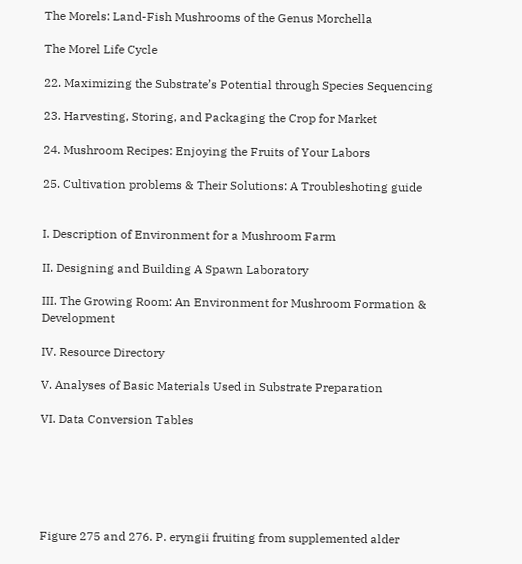The Morels: Land-Fish Mushrooms of the Genus Morchella

The Morel Life Cycle

22. Maximizing the Substrate’s Potential through Species Sequencing

23. Harvesting, Storing, and Packaging the Crop for Market

24. Mushroom Recipes: Enjoying the Fruits of Your Labors

25. Cultivation problems & Their Solutions: A Troubleshoting guide


I. Description of Environment for a Mushroom Farm

II. Designing and Building A Spawn Laboratory

III. The Growing Room: An Environment for Mushroom Formation & Development

IV. Resource Directory

V. Analyses of Basic Materials Used in Substrate Preparation

VI. Data Conversion Tables






Figure 275 and 276. P. eryngii fruiting from supplemented alder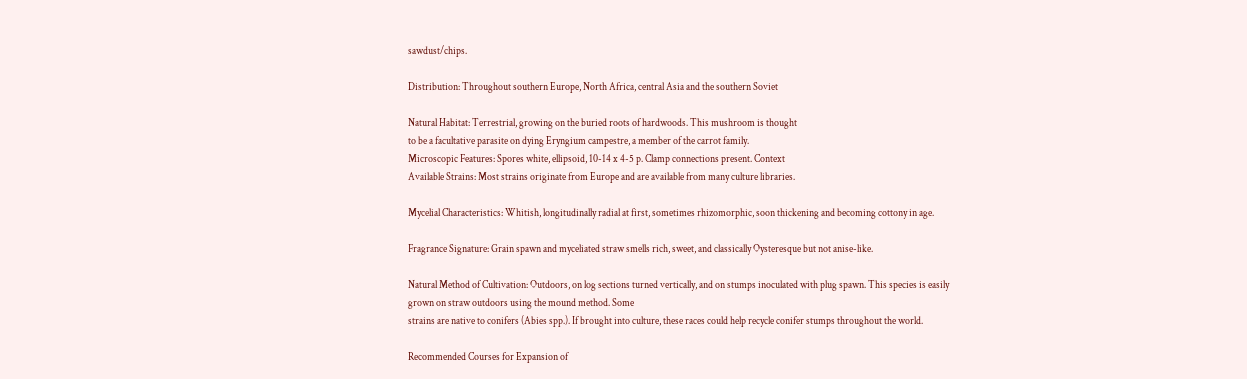sawdust/chips.

Distribution: Throughout southern Europe, North Africa, central Asia and the southern Soviet

Natural Habitat: Terrestrial, growing on the buried roots of hardwoods. This mushroom is thought
to be a facultative parasite on dying Eryngium campestre, a member of the carrot family.
Microscopic Features: Spores white, ellipsoid, 10-14 x 4-5 p. Clamp connections present. Context
Available Strains: Most strains originate from Europe and are available from many culture libraries.

Mycelial Characteristics: Whitish, longitudinally radial at first, sometimes rhizomorphic, soon thickening and becoming cottony in age.

Fragrance Signature: Grain spawn and myceliated straw smells rich, sweet, and classically Oysteresque but not anise-like.

Natural Method of Cultivation: Outdoors, on log sections turned vertically, and on stumps inoculated with plug spawn. This species is easily grown on straw outdoors using the mound method. Some
strains are native to conifers (Abies spp.). If brought into culture, these races could help recycle conifer stumps throughout the world.

Recommended Courses for Expansion of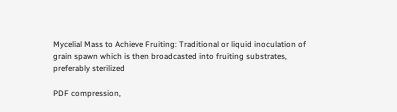Mycelial Mass to Achieve Fruiting: Traditional or liquid inoculation of grain spawn which is then broadcasted into fruiting substrates, preferably sterilized

PDF compression,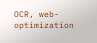OCR, web-optimization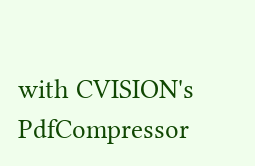with CVISION's PdfCompressor